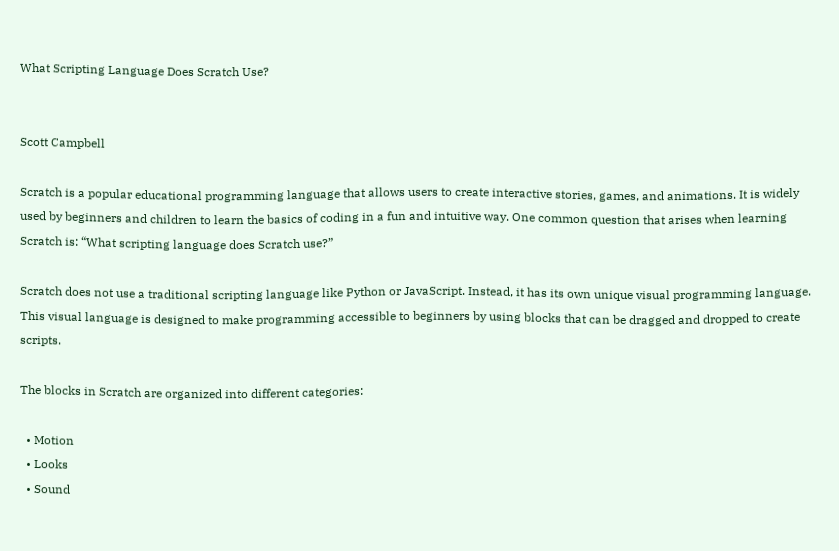What Scripting Language Does Scratch Use?


Scott Campbell

Scratch is a popular educational programming language that allows users to create interactive stories, games, and animations. It is widely used by beginners and children to learn the basics of coding in a fun and intuitive way. One common question that arises when learning Scratch is: “What scripting language does Scratch use?”

Scratch does not use a traditional scripting language like Python or JavaScript. Instead, it has its own unique visual programming language. This visual language is designed to make programming accessible to beginners by using blocks that can be dragged and dropped to create scripts.

The blocks in Scratch are organized into different categories:

  • Motion
  • Looks
  • Sound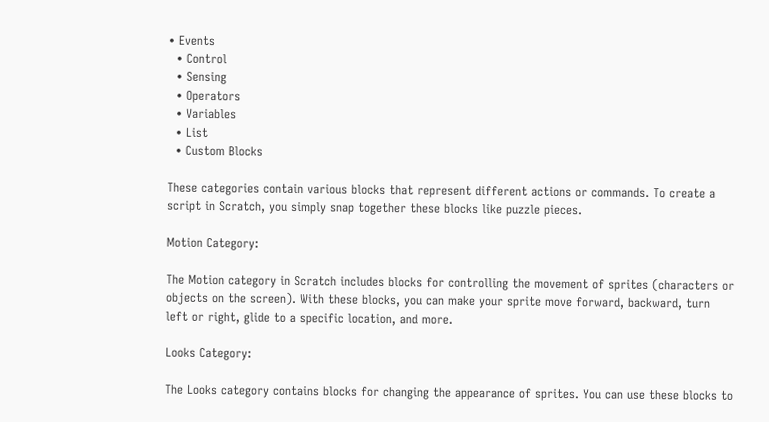• Events
  • Control
  • Sensing
  • Operators
  • Variables
  • List
  • Custom Blocks

These categories contain various blocks that represent different actions or commands. To create a script in Scratch, you simply snap together these blocks like puzzle pieces.

Motion Category:

The Motion category in Scratch includes blocks for controlling the movement of sprites (characters or objects on the screen). With these blocks, you can make your sprite move forward, backward, turn left or right, glide to a specific location, and more.

Looks Category:

The Looks category contains blocks for changing the appearance of sprites. You can use these blocks to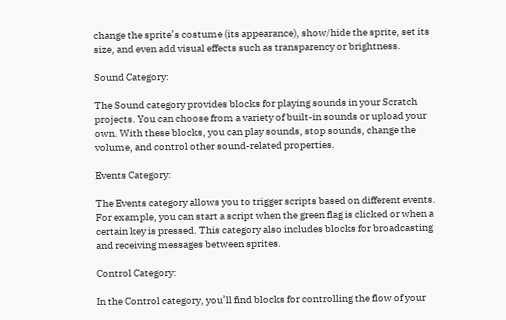change the sprite’s costume (its appearance), show/hide the sprite, set its size, and even add visual effects such as transparency or brightness.

Sound Category:

The Sound category provides blocks for playing sounds in your Scratch projects. You can choose from a variety of built-in sounds or upload your own. With these blocks, you can play sounds, stop sounds, change the volume, and control other sound-related properties.

Events Category:

The Events category allows you to trigger scripts based on different events. For example, you can start a script when the green flag is clicked or when a certain key is pressed. This category also includes blocks for broadcasting and receiving messages between sprites.

Control Category:

In the Control category, you’ll find blocks for controlling the flow of your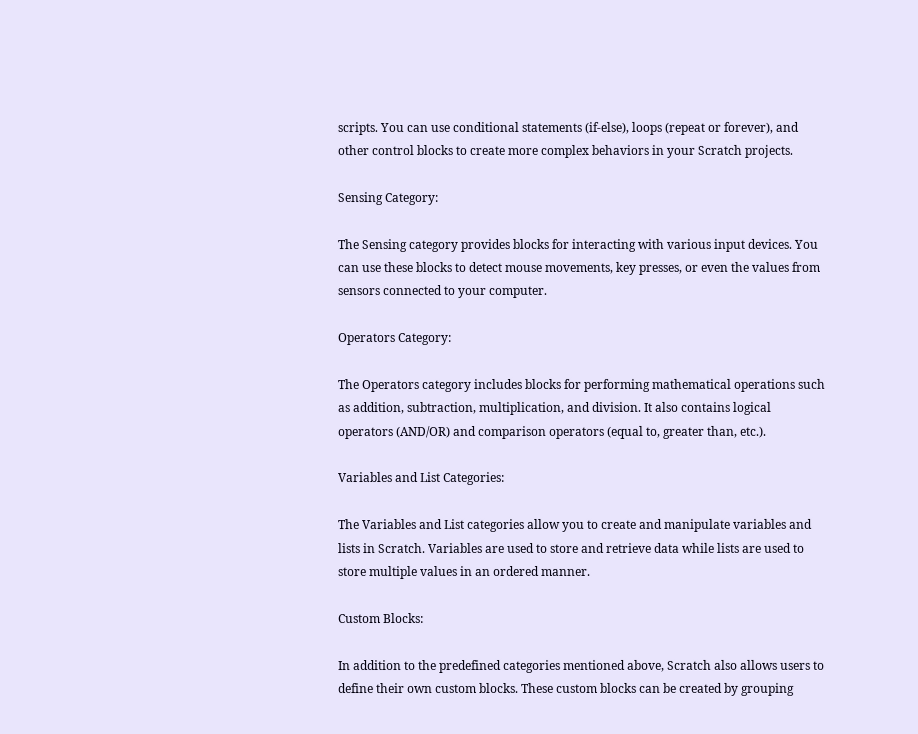scripts. You can use conditional statements (if-else), loops (repeat or forever), and other control blocks to create more complex behaviors in your Scratch projects.

Sensing Category:

The Sensing category provides blocks for interacting with various input devices. You can use these blocks to detect mouse movements, key presses, or even the values from sensors connected to your computer.

Operators Category:

The Operators category includes blocks for performing mathematical operations such as addition, subtraction, multiplication, and division. It also contains logical operators (AND/OR) and comparison operators (equal to, greater than, etc.).

Variables and List Categories:

The Variables and List categories allow you to create and manipulate variables and lists in Scratch. Variables are used to store and retrieve data while lists are used to store multiple values in an ordered manner.

Custom Blocks:

In addition to the predefined categories mentioned above, Scratch also allows users to define their own custom blocks. These custom blocks can be created by grouping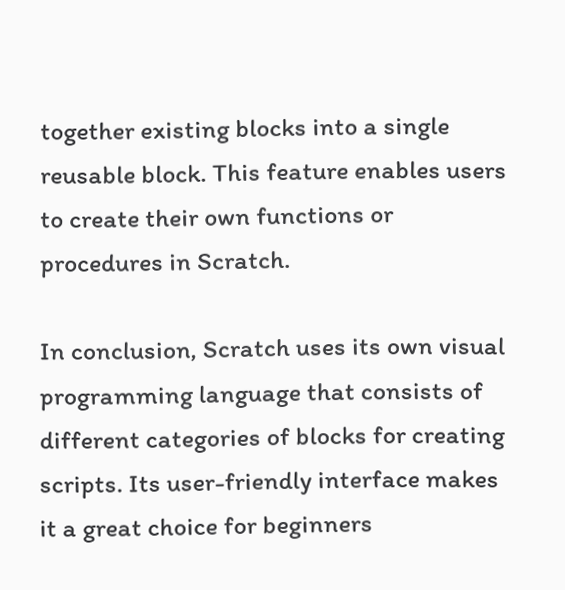together existing blocks into a single reusable block. This feature enables users to create their own functions or procedures in Scratch.

In conclusion, Scratch uses its own visual programming language that consists of different categories of blocks for creating scripts. Its user-friendly interface makes it a great choice for beginners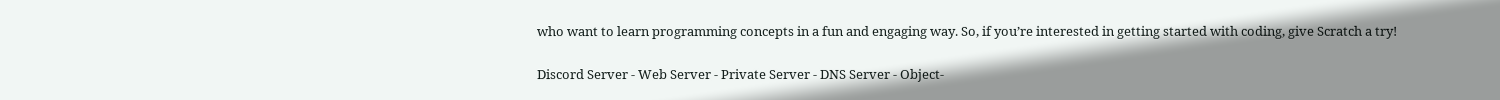who want to learn programming concepts in a fun and engaging way. So, if you’re interested in getting started with coding, give Scratch a try!

Discord Server - Web Server - Private Server - DNS Server - Object-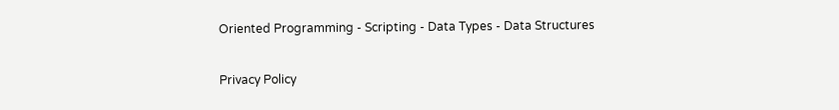Oriented Programming - Scripting - Data Types - Data Structures

Privacy Policy